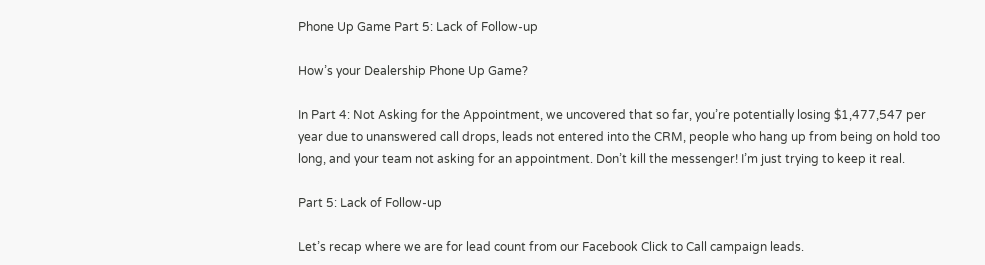Phone Up Game Part 5: Lack of Follow-up

How’s your Dealership Phone Up Game?

In Part 4: Not Asking for the Appointment, we uncovered that so far, you’re potentially losing $1,477,547 per year due to unanswered call drops, leads not entered into the CRM, people who hang up from being on hold too long, and your team not asking for an appointment. Don’t kill the messenger! I’m just trying to keep it real.

Part 5: Lack of Follow-up

Let’s recap where we are for lead count from our Facebook Click to Call campaign leads.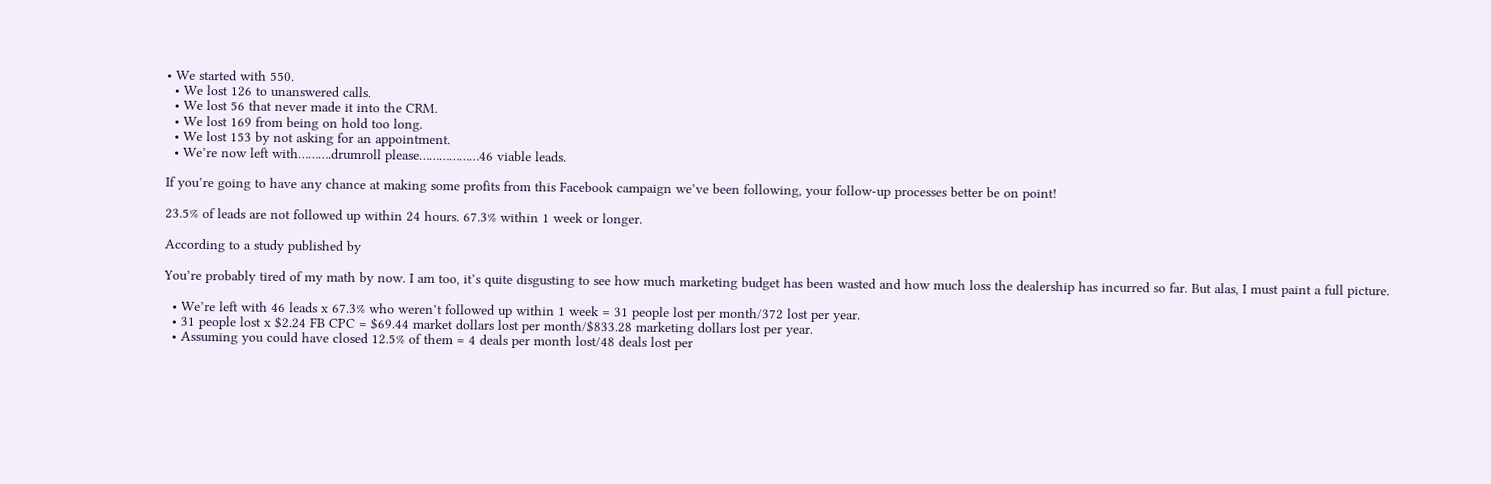• We started with 550.
  • We lost 126 to unanswered calls.
  • We lost 56 that never made it into the CRM.
  • We lost 169 from being on hold too long.
  • We lost 153 by not asking for an appointment.
  • We’re now left with……….drumroll please………………46 viable leads.

If you’re going to have any chance at making some profits from this Facebook campaign we’ve been following, your follow-up processes better be on point!

23.5% of leads are not followed up within 24 hours. 67.3% within 1 week or longer.

According to a study published by

You’re probably tired of my math by now. I am too, it’s quite disgusting to see how much marketing budget has been wasted and how much loss the dealership has incurred so far. But alas, I must paint a full picture.

  • We’re left with 46 leads x 67.3% who weren’t followed up within 1 week = 31 people lost per month/372 lost per year.
  • 31 people lost x $2.24 FB CPC = $69.44 market dollars lost per month/$833.28 marketing dollars lost per year.
  • Assuming you could have closed 12.5% of them = 4 deals per month lost/48 deals lost per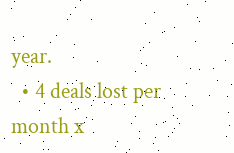year.
  • 4 deals lost per month x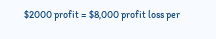$2000 profit = $8,000 profit loss per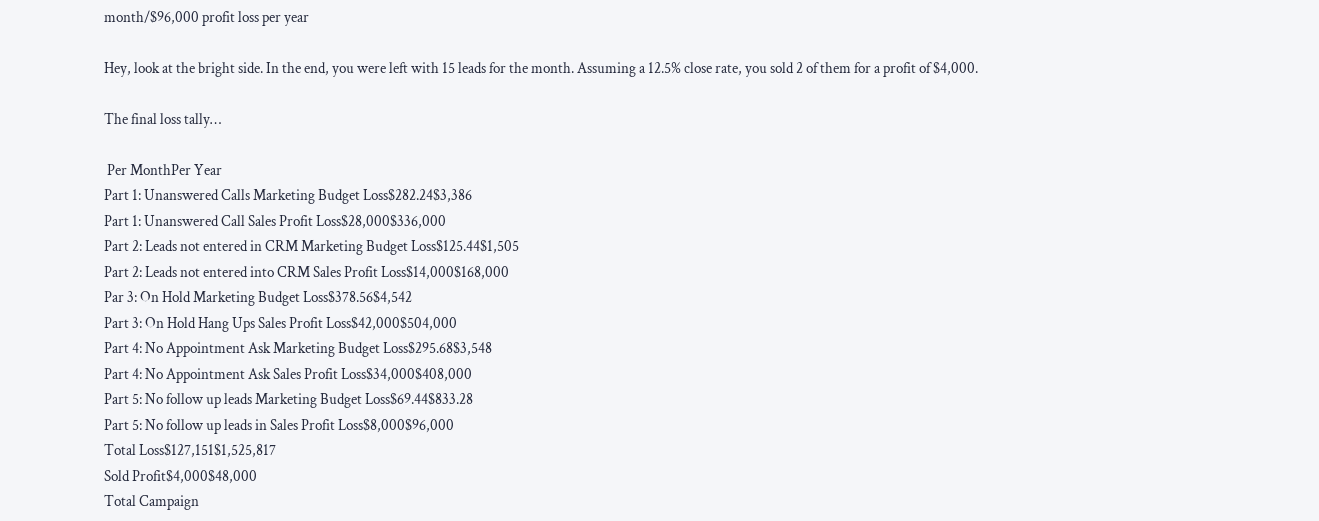month/$96,000 profit loss per year

Hey, look at the bright side. In the end, you were left with 15 leads for the month. Assuming a 12.5% close rate, you sold 2 of them for a profit of $4,000.

The final loss tally…

 Per MonthPer Year
Part 1: Unanswered Calls Marketing Budget Loss$282.24$3,386
Part 1: Unanswered Call Sales Profit Loss$28,000$336,000
Part 2: Leads not entered in CRM Marketing Budget Loss$125.44$1,505
Part 2: Leads not entered into CRM Sales Profit Loss$14,000$168,000
Par 3: On Hold Marketing Budget Loss$378.56$4,542
Part 3: On Hold Hang Ups Sales Profit Loss$42,000$504,000
Part 4: No Appointment Ask Marketing Budget Loss$295.68$3,548
Part 4: No Appointment Ask Sales Profit Loss$34,000$408,000
Part 5: No follow up leads Marketing Budget Loss$69.44$833.28
Part 5: No follow up leads in Sales Profit Loss$8,000$96,000
Total Loss$127,151$1,525,817
Sold Profit$4,000$48,000
Total Campaign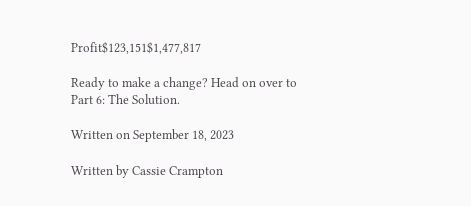Profit$123,151$1,477,817

Ready to make a change? Head on over to Part 6: The Solution.

Written on September 18, 2023

Written by Cassie Crampton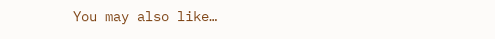You may also like…